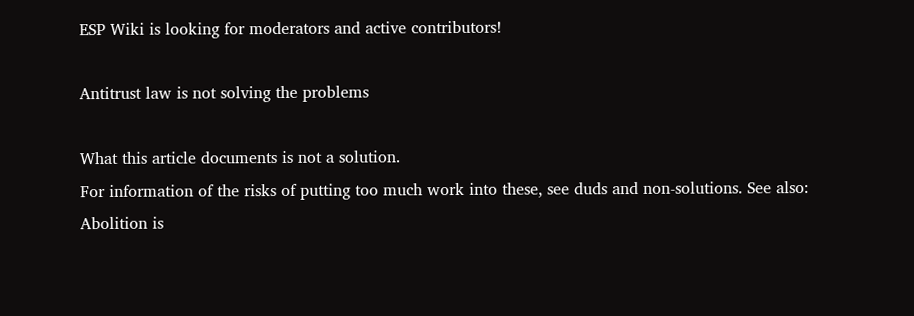ESP Wiki is looking for moderators and active contributors!

Antitrust law is not solving the problems

What this article documents is not a solution.
For information of the risks of putting too much work into these, see duds and non-solutions. See also: Abolition is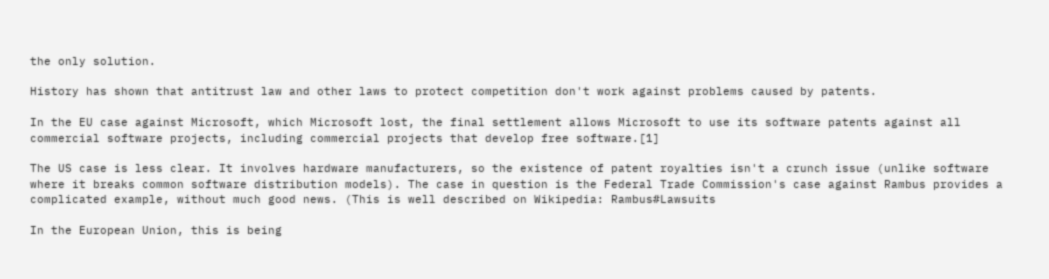the only solution.

History has shown that antitrust law and other laws to protect competition don't work against problems caused by patents.

In the EU case against Microsoft, which Microsoft lost, the final settlement allows Microsoft to use its software patents against all commercial software projects, including commercial projects that develop free software.[1]

The US case is less clear. It involves hardware manufacturers, so the existence of patent royalties isn't a crunch issue (unlike software where it breaks common software distribution models). The case in question is the Federal Trade Commission's case against Rambus provides a complicated example, without much good news. (This is well described on Wikipedia: Rambus#Lawsuits

In the European Union, this is being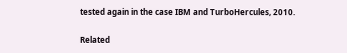tested again in the case IBM and TurboHercules, 2010.

Related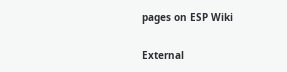pages on ESP Wiki

External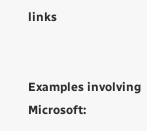links


Examples involving Microsoft: